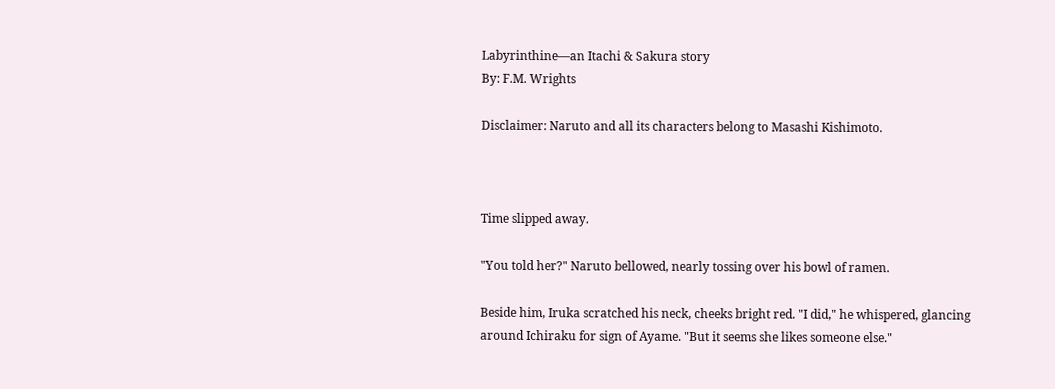Labyrinthine—an Itachi & Sakura story
By: F.M. Wrights

Disclaimer: Naruto and all its characters belong to Masashi Kishimoto.



Time slipped away.

"You told her?" Naruto bellowed, nearly tossing over his bowl of ramen.

Beside him, Iruka scratched his neck, cheeks bright red. "I did," he whispered, glancing around Ichiraku for sign of Ayame. "But it seems she likes someone else."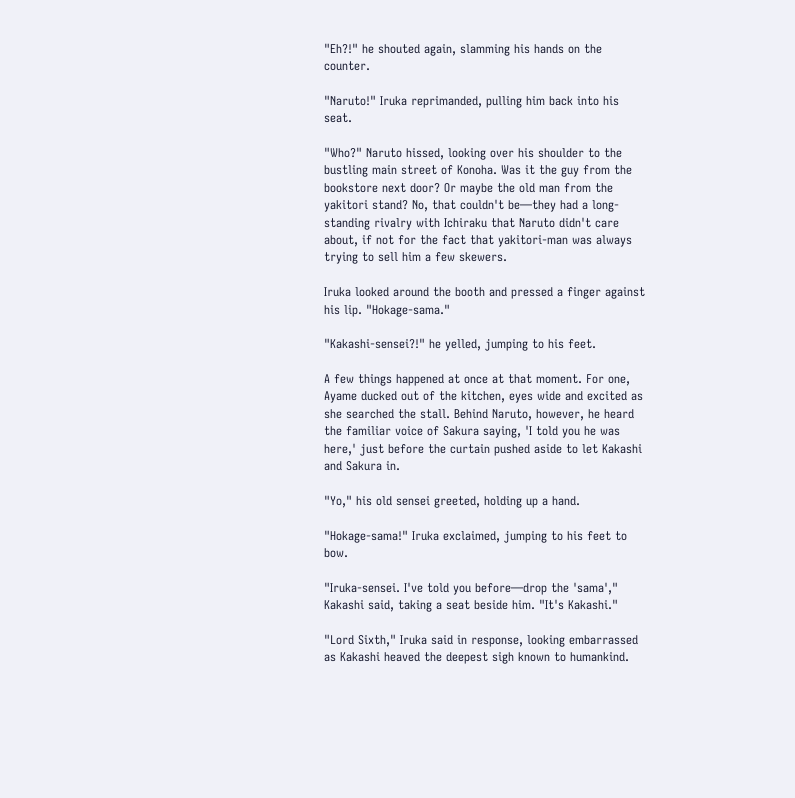"Eh?!" he shouted again, slamming his hands on the counter.

"Naruto!" Iruka reprimanded, pulling him back into his seat.

"Who?" Naruto hissed, looking over his shoulder to the bustling main street of Konoha. Was it the guy from the bookstore next door? Or maybe the old man from the yakitori stand? No, that couldn't be—they had a long-standing rivalry with Ichiraku that Naruto didn't care about, if not for the fact that yakitori-man was always trying to sell him a few skewers.

Iruka looked around the booth and pressed a finger against his lip. "Hokage-sama."

"Kakashi-sensei?!" he yelled, jumping to his feet.

A few things happened at once at that moment. For one, Ayame ducked out of the kitchen, eyes wide and excited as she searched the stall. Behind Naruto, however, he heard the familiar voice of Sakura saying, 'I told you he was here,' just before the curtain pushed aside to let Kakashi and Sakura in.

"Yo," his old sensei greeted, holding up a hand.

"Hokage-sama!" Iruka exclaimed, jumping to his feet to bow.

"Iruka-sensei. I've told you before—drop the 'sama'," Kakashi said, taking a seat beside him. "It's Kakashi."

"Lord Sixth," Iruka said in response, looking embarrassed as Kakashi heaved the deepest sigh known to humankind.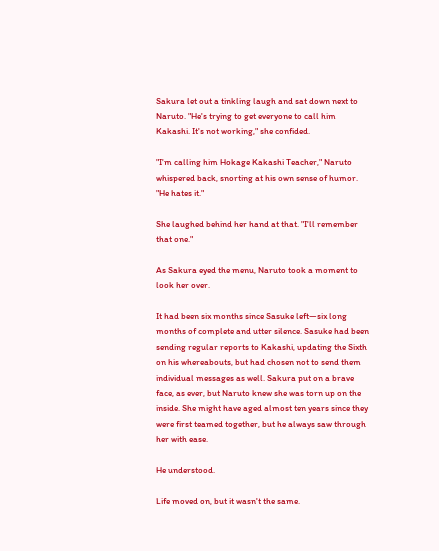Sakura let out a tinkling laugh and sat down next to Naruto. "He's trying to get everyone to call him Kakashi. It's not working," she confided.

"I'm calling him Hokage Kakashi Teacher," Naruto whispered back, snorting at his own sense of humor. "He hates it."

She laughed behind her hand at that. "I'll remember that one."

As Sakura eyed the menu, Naruto took a moment to look her over.

It had been six months since Sasuke left—six long months of complete and utter silence. Sasuke had been sending regular reports to Kakashi, updating the Sixth on his whereabouts, but had chosen not to send them individual messages as well. Sakura put on a brave face, as ever, but Naruto knew she was torn up on the inside. She might have aged almost ten years since they were first teamed together, but he always saw through her with ease.

He understood.

Life moved on, but it wasn't the same.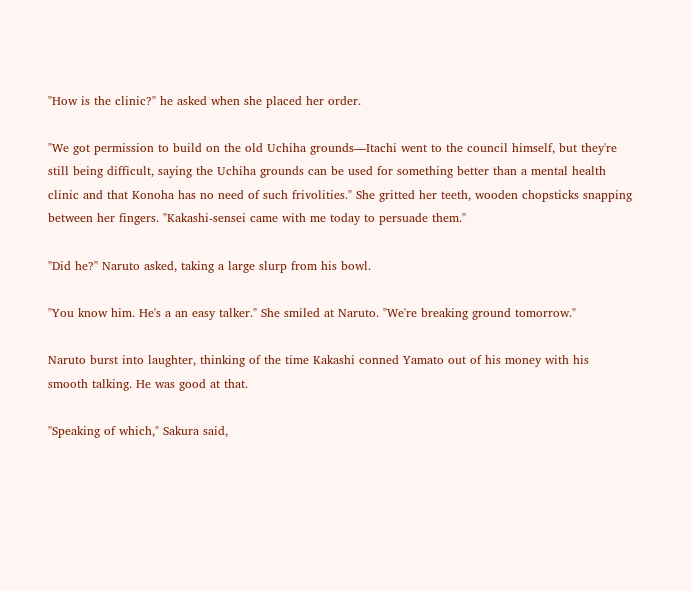"How is the clinic?" he asked when she placed her order.

"We got permission to build on the old Uchiha grounds—Itachi went to the council himself, but they're still being difficult, saying the Uchiha grounds can be used for something better than a mental health clinic and that Konoha has no need of such frivolities." She gritted her teeth, wooden chopsticks snapping between her fingers. "Kakashi-sensei came with me today to persuade them."

"Did he?" Naruto asked, taking a large slurp from his bowl.

"You know him. He's a an easy talker." She smiled at Naruto. "We're breaking ground tomorrow."

Naruto burst into laughter, thinking of the time Kakashi conned Yamato out of his money with his smooth talking. He was good at that.

"Speaking of which," Sakura said,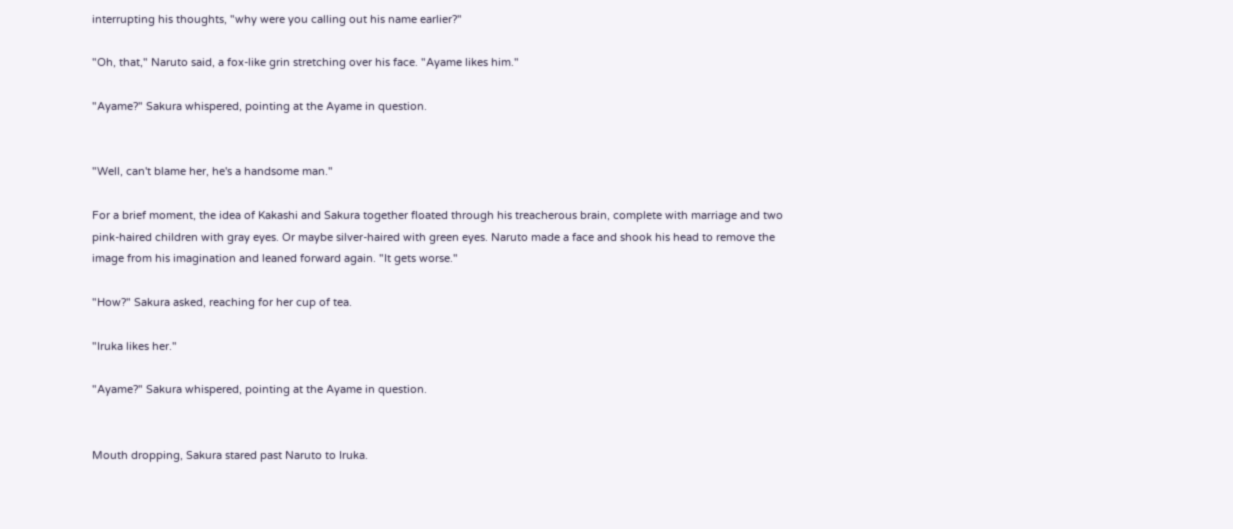interrupting his thoughts, "why were you calling out his name earlier?"

"Oh, that," Naruto said, a fox-like grin stretching over his face. "Ayame likes him."

"Ayame?" Sakura whispered, pointing at the Ayame in question.


"Well, can't blame her, he's a handsome man."

For a brief moment, the idea of Kakashi and Sakura together floated through his treacherous brain, complete with marriage and two pink-haired children with gray eyes. Or maybe silver-haired with green eyes. Naruto made a face and shook his head to remove the image from his imagination and leaned forward again. "It gets worse."

"How?" Sakura asked, reaching for her cup of tea.

"Iruka likes her."

"Ayame?" Sakura whispered, pointing at the Ayame in question.


Mouth dropping, Sakura stared past Naruto to Iruka.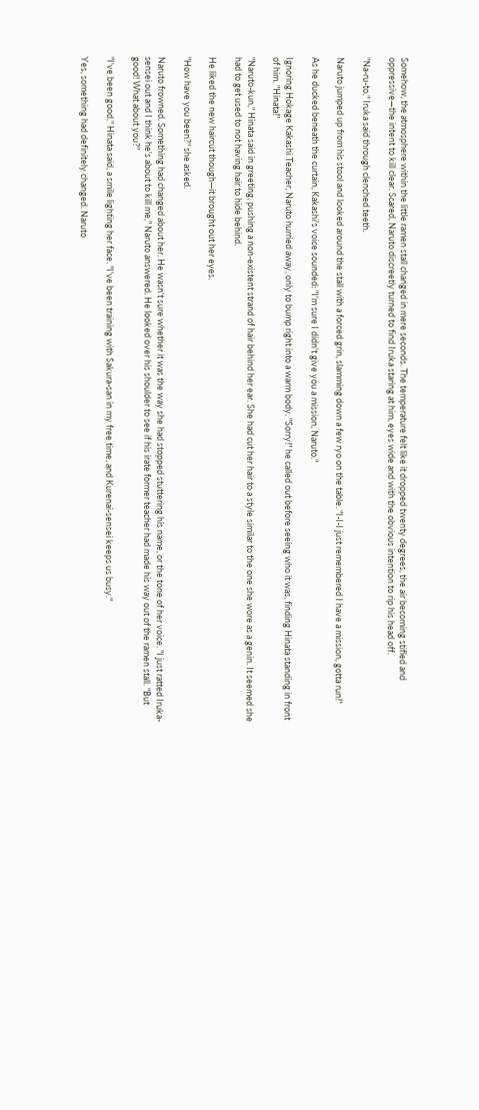Somehow, the atmosphere within the little ramen stall changed in mere seconds. The temperature felt like it dropped twenty degrees, the air becoming stifled and oppressive—the intent to kill clear. Scared, Naruto discreetly turned to find Iruka staring at him, eyes wide and with the obvious intention to rip his head off.

"Na-ru-to," Iruka said through clenched teeth.

Naruto jumped up from his stool and looked around the stall with a forced grin, slamming down a few ryo on the table. "I-I-I just remembered I have a mission, gotta run!"

As he ducked beneath the curtain, Kakashi's voice sounded: "I'm sure I didn't give you a mission, Naruto."

Ignoring Hokage Kakashi Teacher, Naruto hurried away, only to bump right into a warm body. "Sorry!" he called out before seeing who it was, finding Hinata standing in front of him. "Hinata!"

"Naruto-kun," Hinata said in greeting, pushing a non-existent strand of hair behind her ear. She had cut her hair to a style similar to the one she wore as a genin. It seemed she had to get used to not having hair to hide behind.

He liked the new haircut though—it brought out her eyes.

"How have you been?" she asked.

Naruto frowned. Something had changed about her. He wasn't sure whether it was the way she had stopped stuttering his name, or the tone of her voice. "I just ratted Iruka-sensei out and I think he's about to kill me," Naruto answered. He looked over his shoulder to see if his irate former teacher had made his way out of the ramen stall. "But good! What about you?"

"I've been good," Hinata said, a smile lighting her face. "I've been training with Sakura-san in my free time, and Kurenai-sensei keeps us busy."

Yes, something had definitely changed. Naruto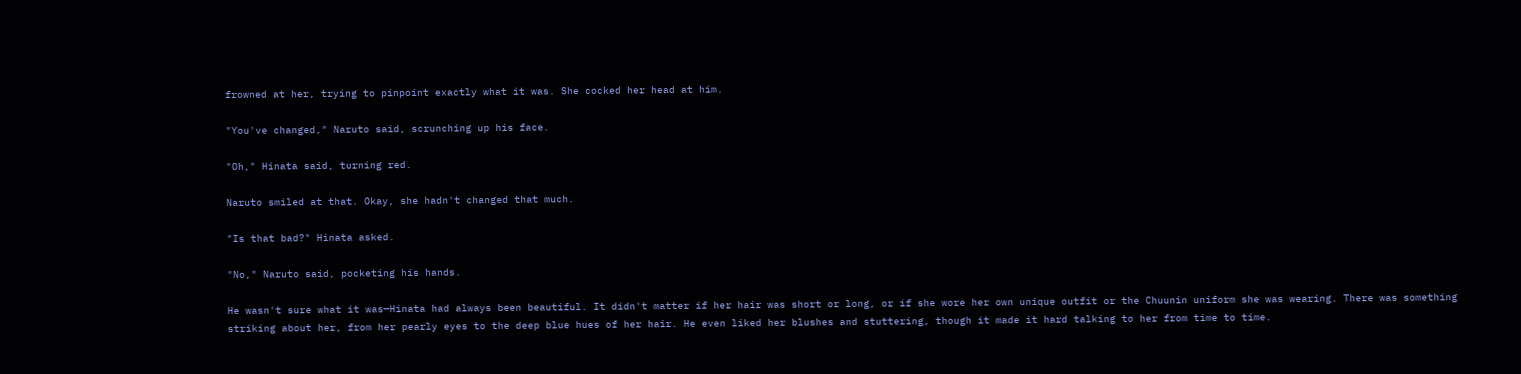frowned at her, trying to pinpoint exactly what it was. She cocked her head at him.

"You've changed," Naruto said, scrunching up his face.

"Oh," Hinata said, turning red.

Naruto smiled at that. Okay, she hadn't changed that much.

"Is that bad?" Hinata asked.

"No," Naruto said, pocketing his hands.

He wasn't sure what it was—Hinata had always been beautiful. It didn't matter if her hair was short or long, or if she wore her own unique outfit or the Chuunin uniform she was wearing. There was something striking about her, from her pearly eyes to the deep blue hues of her hair. He even liked her blushes and stuttering, though it made it hard talking to her from time to time.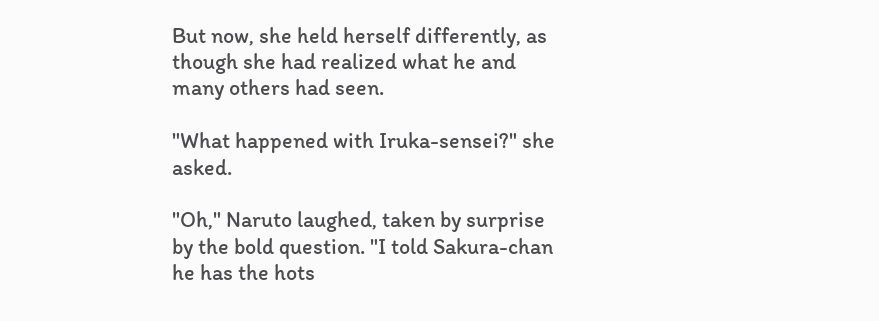But now, she held herself differently, as though she had realized what he and many others had seen.

"What happened with Iruka-sensei?" she asked.

"Oh," Naruto laughed, taken by surprise by the bold question. "I told Sakura-chan he has the hots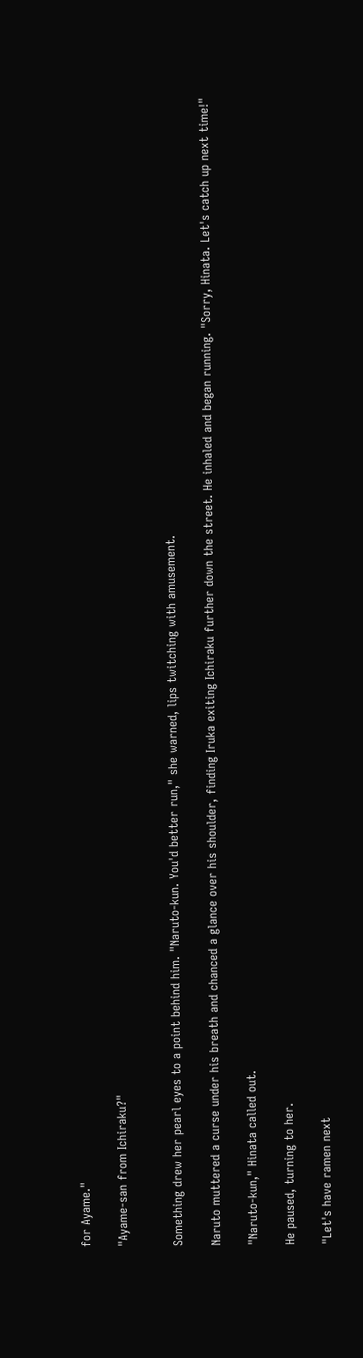for Ayame."

"Ayame-san from Ichiraku?"


Something drew her pearl eyes to a point behind him. "Naruto-kun. You'd better run," she warned, lips twitching with amusement.

Naruto muttered a curse under his breath and chanced a glance over his shoulder, finding Iruka exiting Ichiraku further down the street. He inhaled and began running. "Sorry, Hinata. Let's catch up next time!"

"Naruto-kun," Hinata called out.

He paused, turning to her.

"Let's have ramen next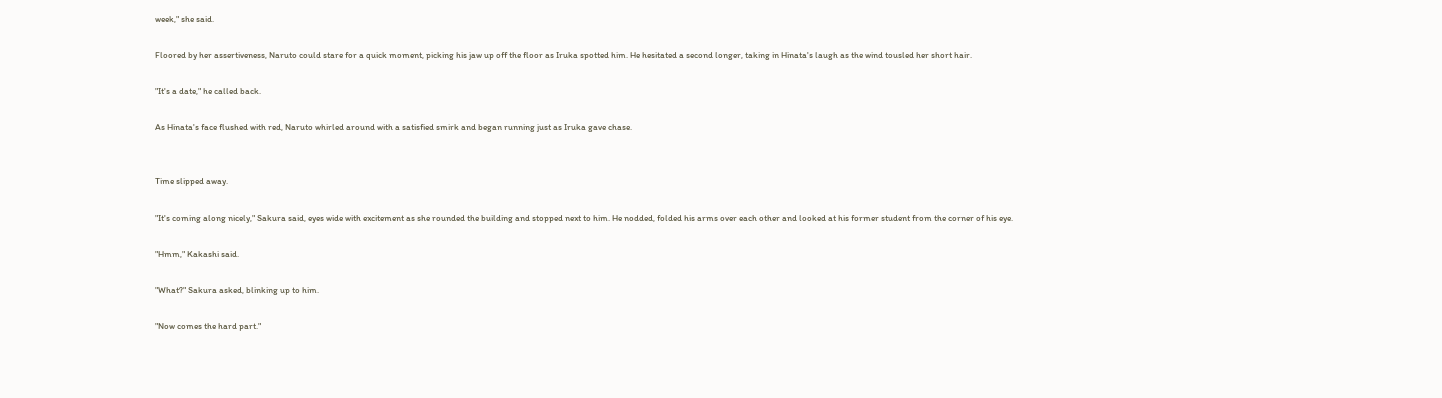week," she said.

Floored by her assertiveness, Naruto could stare for a quick moment, picking his jaw up off the floor as Iruka spotted him. He hesitated a second longer, taking in Hinata's laugh as the wind tousled her short hair.

"It's a date," he called back.

As Hinata's face flushed with red, Naruto whirled around with a satisfied smirk and began running just as Iruka gave chase.


Time slipped away.

"It's coming along nicely," Sakura said, eyes wide with excitement as she rounded the building and stopped next to him. He nodded, folded his arms over each other and looked at his former student from the corner of his eye.

"Hmm," Kakashi said.

"What?" Sakura asked, blinking up to him.

"Now comes the hard part."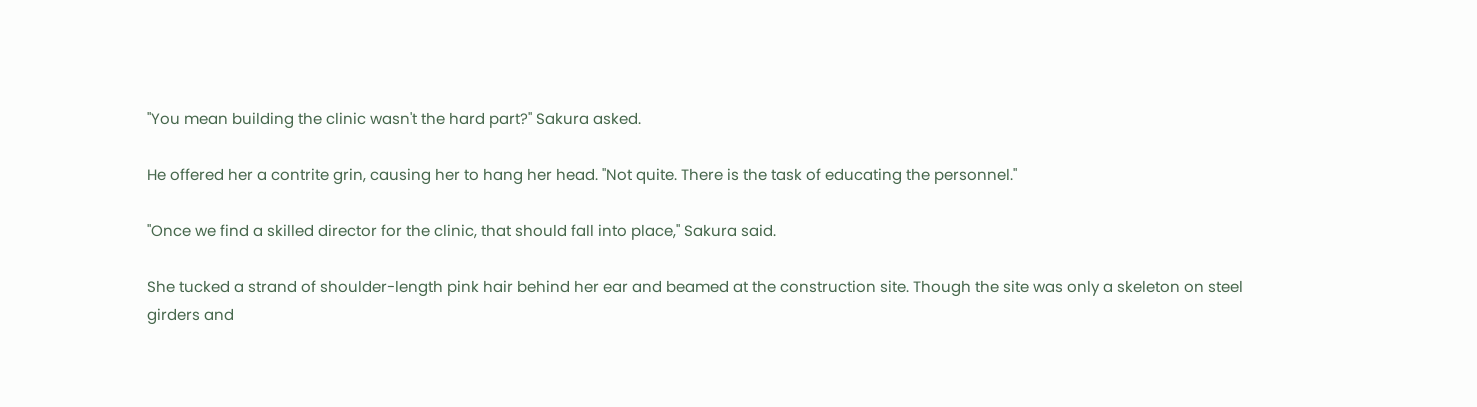"You mean building the clinic wasn't the hard part?" Sakura asked.

He offered her a contrite grin, causing her to hang her head. "Not quite. There is the task of educating the personnel."

"Once we find a skilled director for the clinic, that should fall into place," Sakura said.

She tucked a strand of shoulder-length pink hair behind her ear and beamed at the construction site. Though the site was only a skeleton on steel girders and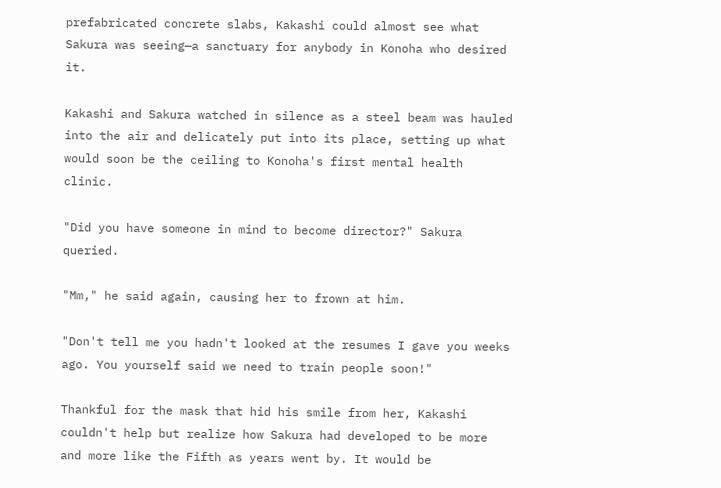prefabricated concrete slabs, Kakashi could almost see what Sakura was seeing—a sanctuary for anybody in Konoha who desired it.

Kakashi and Sakura watched in silence as a steel beam was hauled into the air and delicately put into its place, setting up what would soon be the ceiling to Konoha's first mental health clinic.

"Did you have someone in mind to become director?" Sakura queried.

"Mm," he said again, causing her to frown at him.

"Don't tell me you hadn't looked at the resumes I gave you weeks ago. You yourself said we need to train people soon!"

Thankful for the mask that hid his smile from her, Kakashi couldn't help but realize how Sakura had developed to be more and more like the Fifth as years went by. It would be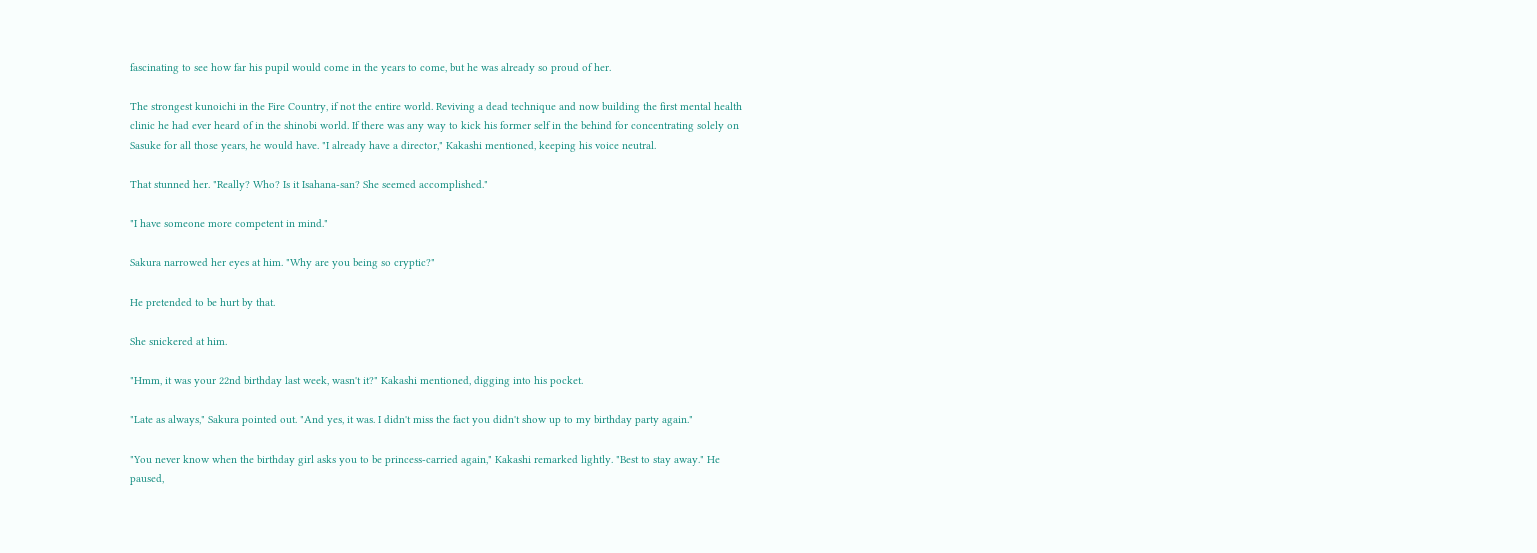fascinating to see how far his pupil would come in the years to come, but he was already so proud of her.

The strongest kunoichi in the Fire Country, if not the entire world. Reviving a dead technique and now building the first mental health clinic he had ever heard of in the shinobi world. If there was any way to kick his former self in the behind for concentrating solely on Sasuke for all those years, he would have. "I already have a director," Kakashi mentioned, keeping his voice neutral.

That stunned her. "Really? Who? Is it Isahana-san? She seemed accomplished."

"I have someone more competent in mind."

Sakura narrowed her eyes at him. "Why are you being so cryptic?"

He pretended to be hurt by that.

She snickered at him.

"Hmm, it was your 22nd birthday last week, wasn't it?" Kakashi mentioned, digging into his pocket.

"Late as always," Sakura pointed out. "And yes, it was. I didn't miss the fact you didn't show up to my birthday party again."

"You never know when the birthday girl asks you to be princess-carried again," Kakashi remarked lightly. "Best to stay away." He paused,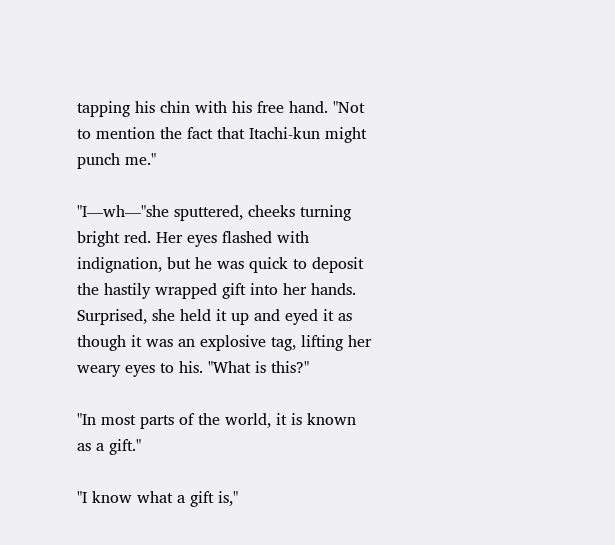tapping his chin with his free hand. "Not to mention the fact that Itachi-kun might punch me."

"I—wh—"she sputtered, cheeks turning bright red. Her eyes flashed with indignation, but he was quick to deposit the hastily wrapped gift into her hands. Surprised, she held it up and eyed it as though it was an explosive tag, lifting her weary eyes to his. "What is this?"

"In most parts of the world, it is known as a gift."

"I know what a gift is,"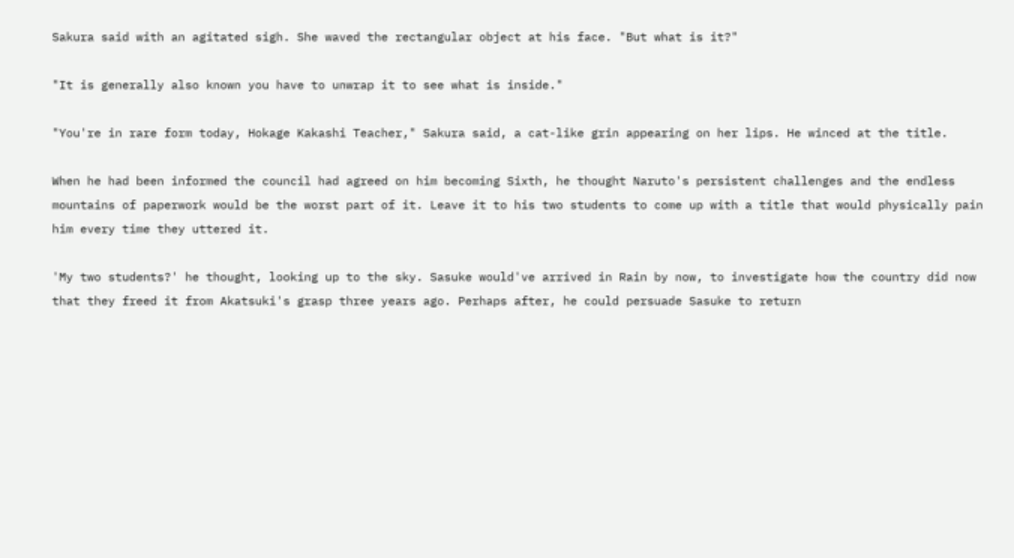Sakura said with an agitated sigh. She waved the rectangular object at his face. "But what is it?"

"It is generally also known you have to unwrap it to see what is inside."

"You're in rare form today, Hokage Kakashi Teacher," Sakura said, a cat-like grin appearing on her lips. He winced at the title.

When he had been informed the council had agreed on him becoming Sixth, he thought Naruto's persistent challenges and the endless mountains of paperwork would be the worst part of it. Leave it to his two students to come up with a title that would physically pain him every time they uttered it.

'My two students?' he thought, looking up to the sky. Sasuke would've arrived in Rain by now, to investigate how the country did now that they freed it from Akatsuki's grasp three years ago. Perhaps after, he could persuade Sasuke to return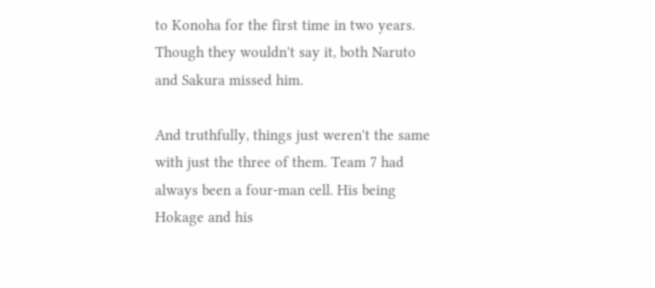to Konoha for the first time in two years. Though they wouldn't say it, both Naruto and Sakura missed him.

And truthfully, things just weren't the same with just the three of them. Team 7 had always been a four-man cell. His being Hokage and his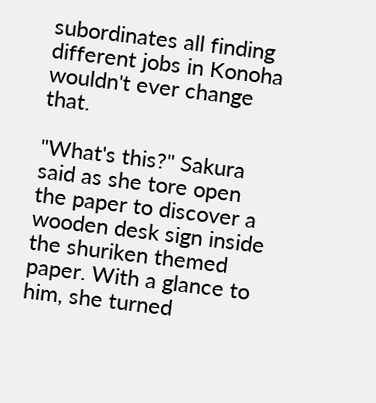subordinates all finding different jobs in Konoha wouldn't ever change that.

"What's this?" Sakura said as she tore open the paper to discover a wooden desk sign inside the shuriken themed paper. With a glance to him, she turned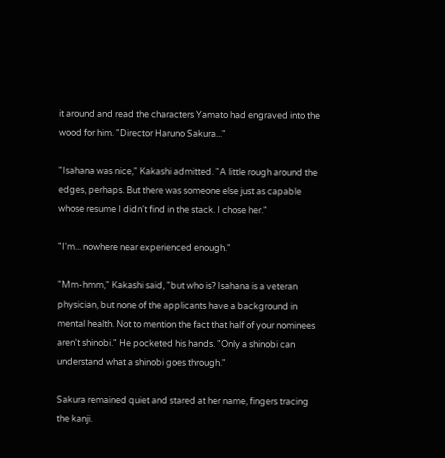it around and read the characters Yamato had engraved into the wood for him. "Director Haruno Sakura..."

"Isahana was nice," Kakashi admitted. "A little rough around the edges, perhaps. But there was someone else just as capable whose resume I didn't find in the stack. I chose her."

"I'm... nowhere near experienced enough."

"Mm-hmm," Kakashi said, "but who is? Isahana is a veteran physician, but none of the applicants have a background in mental health. Not to mention the fact that half of your nominees aren't shinobi." He pocketed his hands. "Only a shinobi can understand what a shinobi goes through."

Sakura remained quiet and stared at her name, fingers tracing the kanji.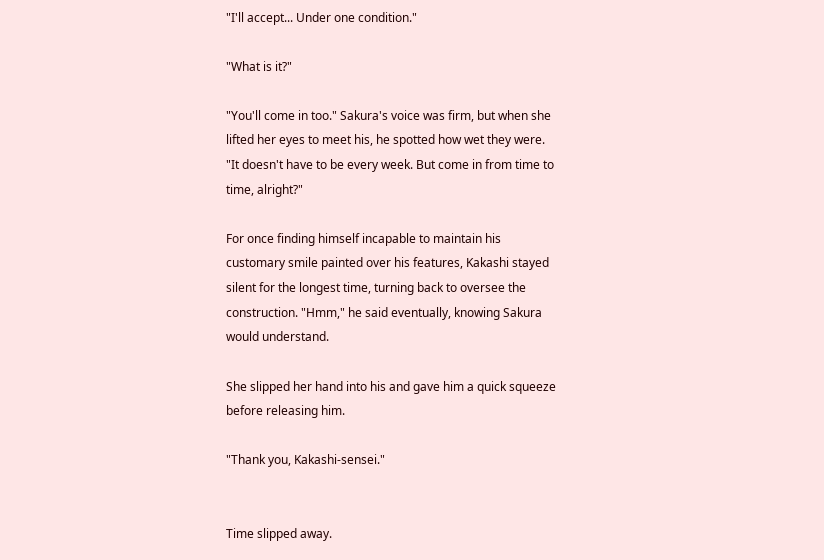"I'll accept... Under one condition."

"What is it?"

"You'll come in too." Sakura's voice was firm, but when she lifted her eyes to meet his, he spotted how wet they were. "It doesn't have to be every week. But come in from time to time, alright?"

For once finding himself incapable to maintain his customary smile painted over his features, Kakashi stayed silent for the longest time, turning back to oversee the construction. "Hmm," he said eventually, knowing Sakura would understand.

She slipped her hand into his and gave him a quick squeeze before releasing him.

"Thank you, Kakashi-sensei."


Time slipped away.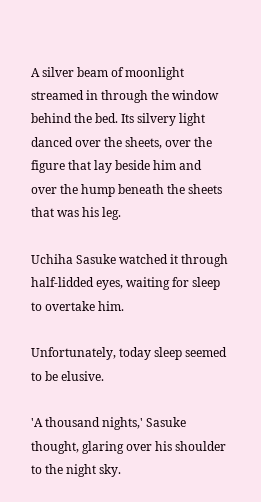A silver beam of moonlight streamed in through the window behind the bed. Its silvery light danced over the sheets, over the figure that lay beside him and over the hump beneath the sheets that was his leg.

Uchiha Sasuke watched it through half-lidded eyes, waiting for sleep to overtake him.

Unfortunately, today sleep seemed to be elusive.

'A thousand nights,' Sasuke thought, glaring over his shoulder to the night sky.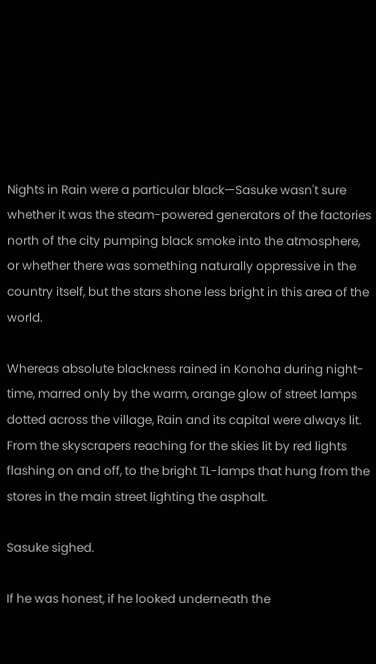Nights in Rain were a particular black—Sasuke wasn't sure whether it was the steam-powered generators of the factories north of the city pumping black smoke into the atmosphere, or whether there was something naturally oppressive in the country itself, but the stars shone less bright in this area of the world.

Whereas absolute blackness rained in Konoha during night-time, marred only by the warm, orange glow of street lamps dotted across the village, Rain and its capital were always lit. From the skyscrapers reaching for the skies lit by red lights flashing on and off, to the bright TL-lamps that hung from the stores in the main street lighting the asphalt.

Sasuke sighed.

If he was honest, if he looked underneath the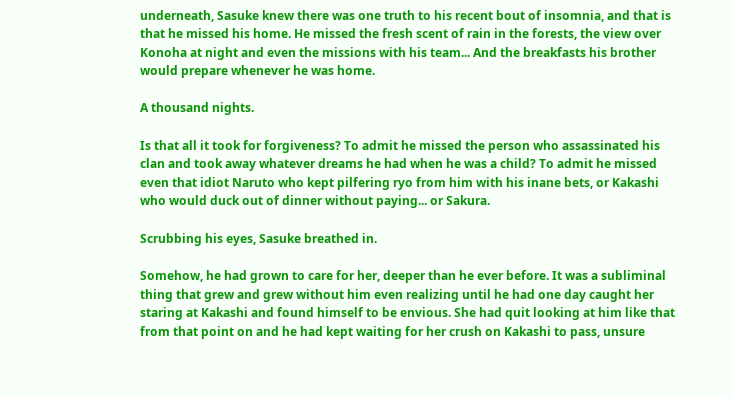underneath, Sasuke knew there was one truth to his recent bout of insomnia, and that is that he missed his home. He missed the fresh scent of rain in the forests, the view over Konoha at night and even the missions with his team... And the breakfasts his brother would prepare whenever he was home.

A thousand nights.

Is that all it took for forgiveness? To admit he missed the person who assassinated his clan and took away whatever dreams he had when he was a child? To admit he missed even that idiot Naruto who kept pilfering ryo from him with his inane bets, or Kakashi who would duck out of dinner without paying... or Sakura.

Scrubbing his eyes, Sasuke breathed in.

Somehow, he had grown to care for her, deeper than he ever before. It was a subliminal thing that grew and grew without him even realizing until he had one day caught her staring at Kakashi and found himself to be envious. She had quit looking at him like that from that point on and he had kept waiting for her crush on Kakashi to pass, unsure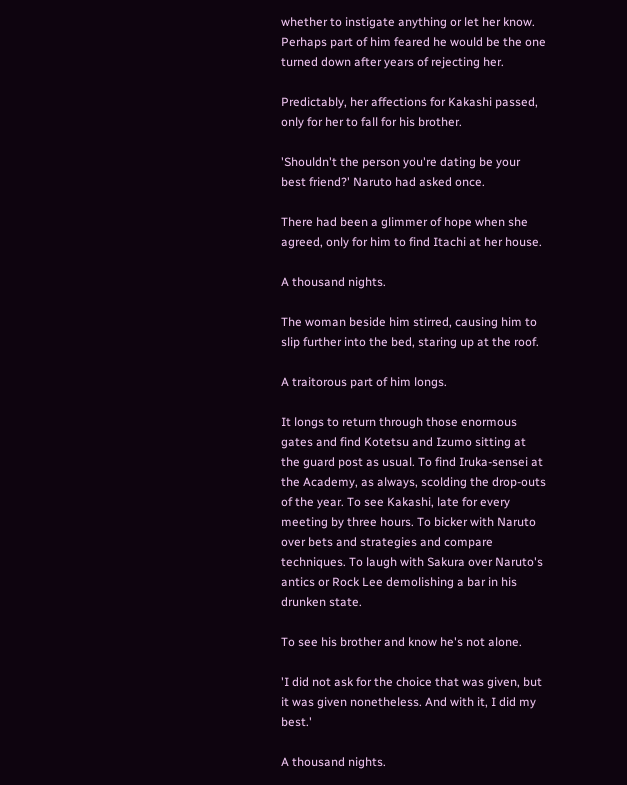whether to instigate anything or let her know. Perhaps part of him feared he would be the one turned down after years of rejecting her.

Predictably, her affections for Kakashi passed, only for her to fall for his brother.

'Shouldn't the person you're dating be your best friend?' Naruto had asked once.

There had been a glimmer of hope when she agreed, only for him to find Itachi at her house.

A thousand nights.

The woman beside him stirred, causing him to slip further into the bed, staring up at the roof.

A traitorous part of him longs.

It longs to return through those enormous gates and find Kotetsu and Izumo sitting at the guard post as usual. To find Iruka-sensei at the Academy, as always, scolding the drop-outs of the year. To see Kakashi, late for every meeting by three hours. To bicker with Naruto over bets and strategies and compare techniques. To laugh with Sakura over Naruto's antics or Rock Lee demolishing a bar in his drunken state.

To see his brother and know he's not alone.

'I did not ask for the choice that was given, but it was given nonetheless. And with it, I did my best.'

A thousand nights.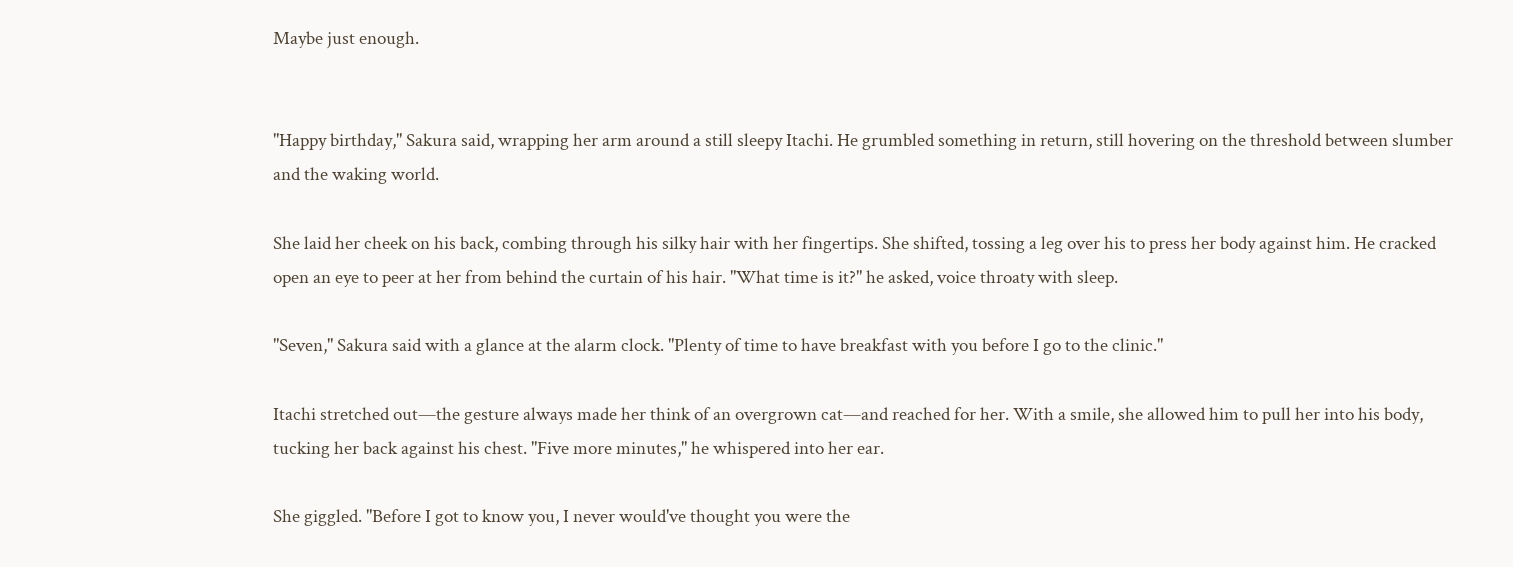Maybe just enough.


"Happy birthday," Sakura said, wrapping her arm around a still sleepy Itachi. He grumbled something in return, still hovering on the threshold between slumber and the waking world.

She laid her cheek on his back, combing through his silky hair with her fingertips. She shifted, tossing a leg over his to press her body against him. He cracked open an eye to peer at her from behind the curtain of his hair. "What time is it?" he asked, voice throaty with sleep.

"Seven," Sakura said with a glance at the alarm clock. "Plenty of time to have breakfast with you before I go to the clinic."

Itachi stretched out—the gesture always made her think of an overgrown cat—and reached for her. With a smile, she allowed him to pull her into his body, tucking her back against his chest. "Five more minutes," he whispered into her ear.

She giggled. "Before I got to know you, I never would've thought you were the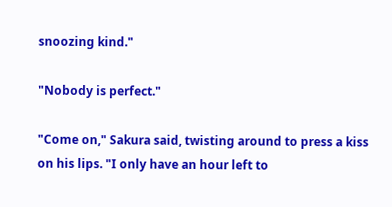snoozing kind."

"Nobody is perfect."

"Come on," Sakura said, twisting around to press a kiss on his lips. "I only have an hour left to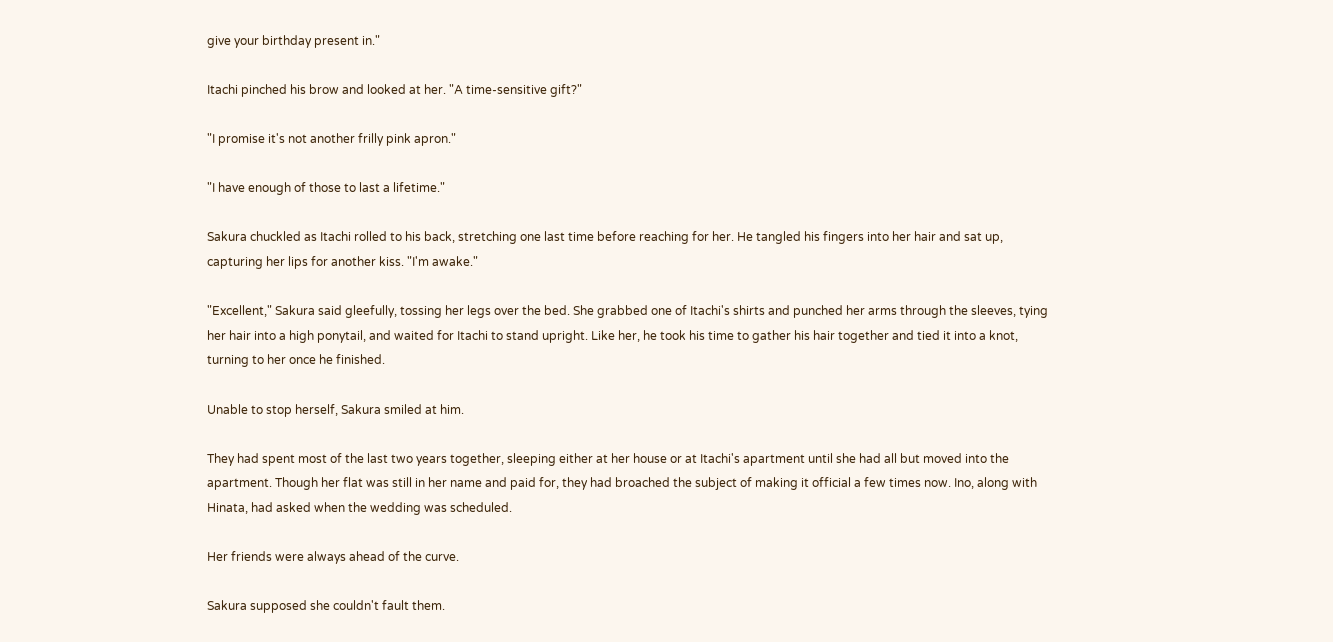give your birthday present in."

Itachi pinched his brow and looked at her. "A time-sensitive gift?"

"I promise it's not another frilly pink apron."

"I have enough of those to last a lifetime."

Sakura chuckled as Itachi rolled to his back, stretching one last time before reaching for her. He tangled his fingers into her hair and sat up, capturing her lips for another kiss. "I'm awake."

"Excellent," Sakura said gleefully, tossing her legs over the bed. She grabbed one of Itachi's shirts and punched her arms through the sleeves, tying her hair into a high ponytail, and waited for Itachi to stand upright. Like her, he took his time to gather his hair together and tied it into a knot, turning to her once he finished.

Unable to stop herself, Sakura smiled at him.

They had spent most of the last two years together, sleeping either at her house or at Itachi's apartment until she had all but moved into the apartment. Though her flat was still in her name and paid for, they had broached the subject of making it official a few times now. Ino, along with Hinata, had asked when the wedding was scheduled.

Her friends were always ahead of the curve.

Sakura supposed she couldn't fault them.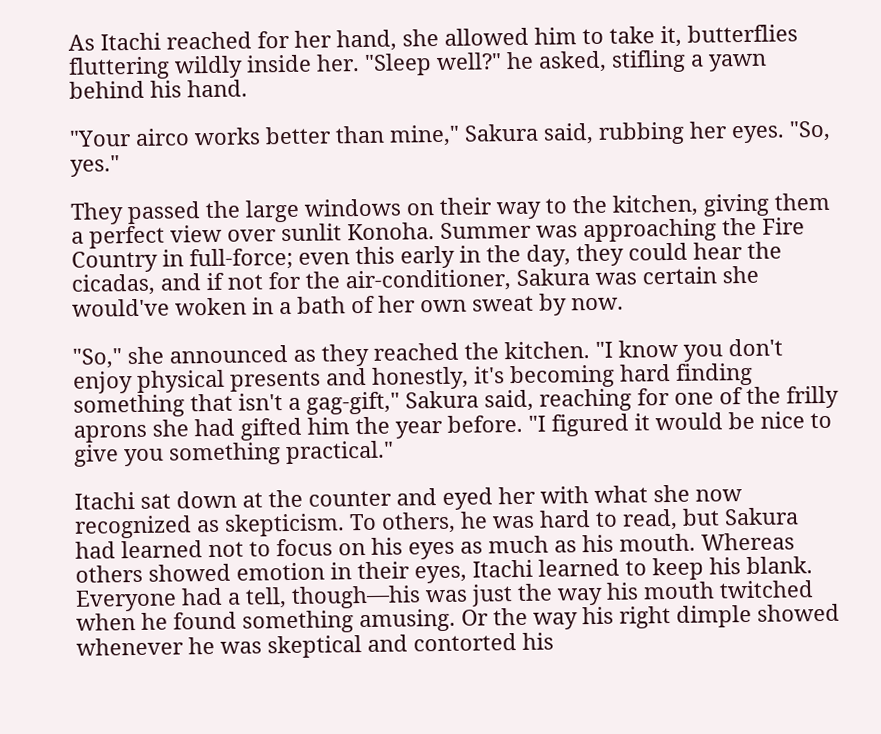As Itachi reached for her hand, she allowed him to take it, butterflies fluttering wildly inside her. "Sleep well?" he asked, stifling a yawn behind his hand.

"Your airco works better than mine," Sakura said, rubbing her eyes. "So, yes."

They passed the large windows on their way to the kitchen, giving them a perfect view over sunlit Konoha. Summer was approaching the Fire Country in full-force; even this early in the day, they could hear the cicadas, and if not for the air-conditioner, Sakura was certain she would've woken in a bath of her own sweat by now.

"So," she announced as they reached the kitchen. "I know you don't enjoy physical presents and honestly, it's becoming hard finding something that isn't a gag-gift," Sakura said, reaching for one of the frilly aprons she had gifted him the year before. "I figured it would be nice to give you something practical."

Itachi sat down at the counter and eyed her with what she now recognized as skepticism. To others, he was hard to read, but Sakura had learned not to focus on his eyes as much as his mouth. Whereas others showed emotion in their eyes, Itachi learned to keep his blank. Everyone had a tell, though—his was just the way his mouth twitched when he found something amusing. Or the way his right dimple showed whenever he was skeptical and contorted his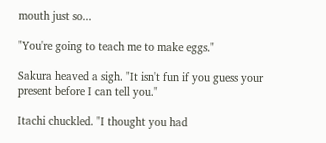mouth just so...

"You're going to teach me to make eggs."

Sakura heaved a sigh. "It isn't fun if you guess your present before I can tell you."

Itachi chuckled. "I thought you had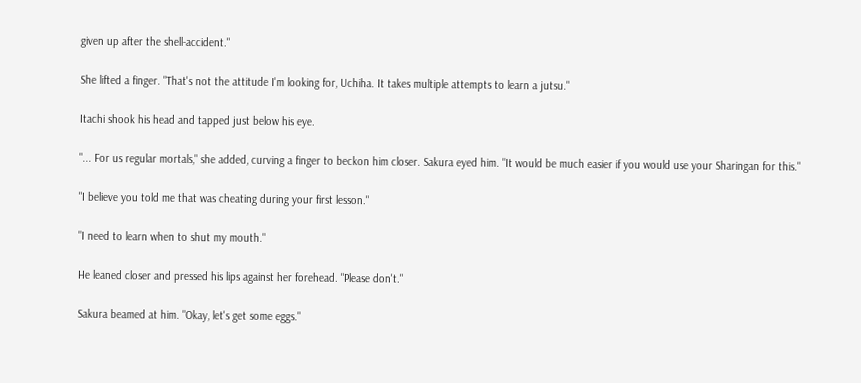given up after the shell-accident."

She lifted a finger. "That's not the attitude I'm looking for, Uchiha. It takes multiple attempts to learn a jutsu."

Itachi shook his head and tapped just below his eye.

"... For us regular mortals," she added, curving a finger to beckon him closer. Sakura eyed him. "It would be much easier if you would use your Sharingan for this."

"I believe you told me that was cheating during your first lesson."

"I need to learn when to shut my mouth."

He leaned closer and pressed his lips against her forehead. "Please don't."

Sakura beamed at him. "Okay, let's get some eggs."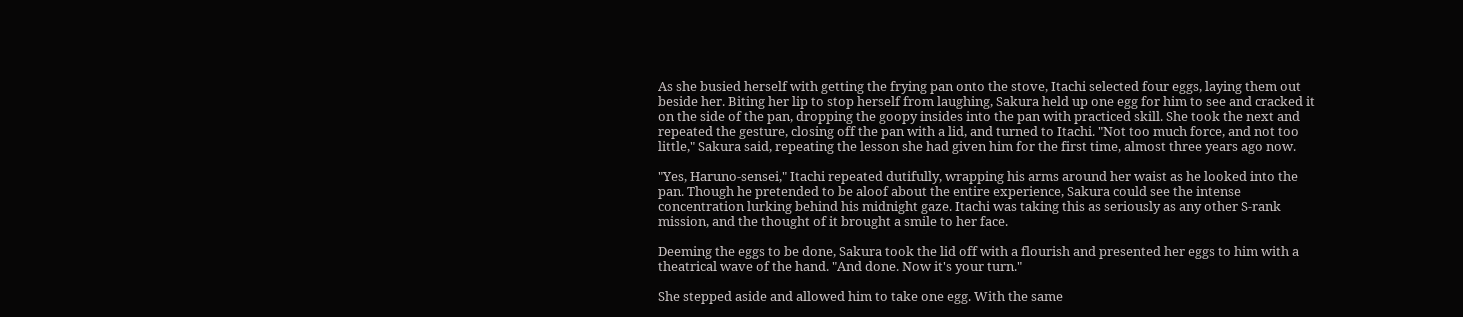As she busied herself with getting the frying pan onto the stove, Itachi selected four eggs, laying them out beside her. Biting her lip to stop herself from laughing, Sakura held up one egg for him to see and cracked it on the side of the pan, dropping the goopy insides into the pan with practiced skill. She took the next and repeated the gesture, closing off the pan with a lid, and turned to Itachi. "Not too much force, and not too little," Sakura said, repeating the lesson she had given him for the first time, almost three years ago now.

"Yes, Haruno-sensei," Itachi repeated dutifully, wrapping his arms around her waist as he looked into the pan. Though he pretended to be aloof about the entire experience, Sakura could see the intense concentration lurking behind his midnight gaze. Itachi was taking this as seriously as any other S-rank mission, and the thought of it brought a smile to her face.

Deeming the eggs to be done, Sakura took the lid off with a flourish and presented her eggs to him with a theatrical wave of the hand. "And done. Now it's your turn."

She stepped aside and allowed him to take one egg. With the same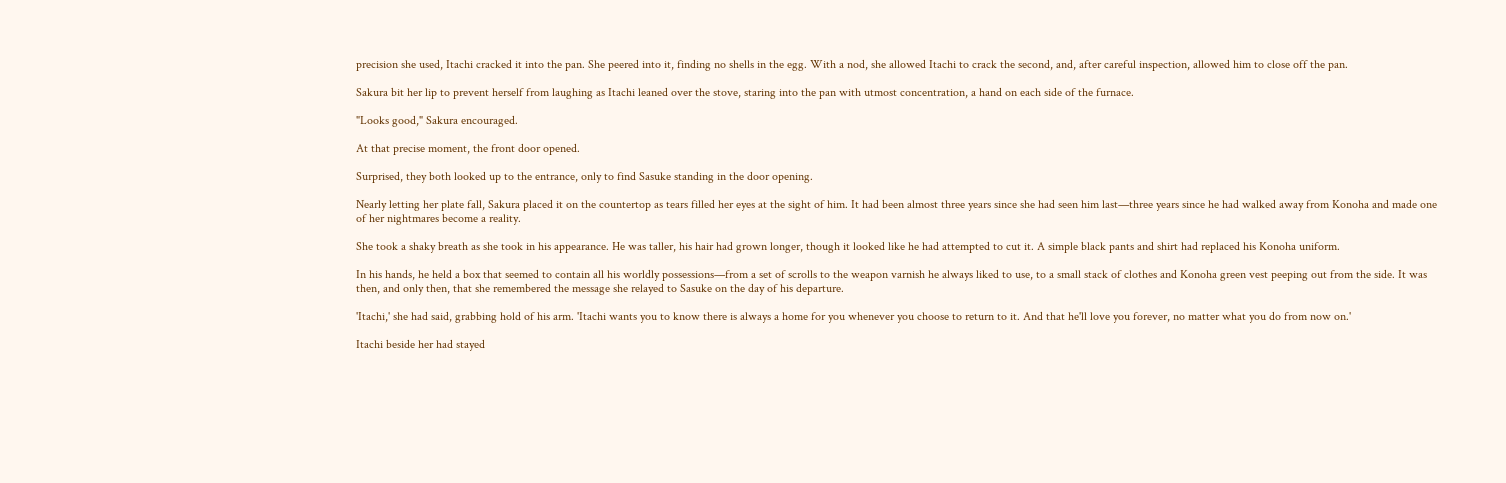precision she used, Itachi cracked it into the pan. She peered into it, finding no shells in the egg. With a nod, she allowed Itachi to crack the second, and, after careful inspection, allowed him to close off the pan.

Sakura bit her lip to prevent herself from laughing as Itachi leaned over the stove, staring into the pan with utmost concentration, a hand on each side of the furnace.

"Looks good," Sakura encouraged.

At that precise moment, the front door opened.

Surprised, they both looked up to the entrance, only to find Sasuke standing in the door opening.

Nearly letting her plate fall, Sakura placed it on the countertop as tears filled her eyes at the sight of him. It had been almost three years since she had seen him last—three years since he had walked away from Konoha and made one of her nightmares become a reality.

She took a shaky breath as she took in his appearance. He was taller, his hair had grown longer, though it looked like he had attempted to cut it. A simple black pants and shirt had replaced his Konoha uniform.

In his hands, he held a box that seemed to contain all his worldly possessions—from a set of scrolls to the weapon varnish he always liked to use, to a small stack of clothes and Konoha green vest peeping out from the side. It was then, and only then, that she remembered the message she relayed to Sasuke on the day of his departure.

'Itachi,' she had said, grabbing hold of his arm. 'Itachi wants you to know there is always a home for you whenever you choose to return to it. And that he'll love you forever, no matter what you do from now on.'

Itachi beside her had stayed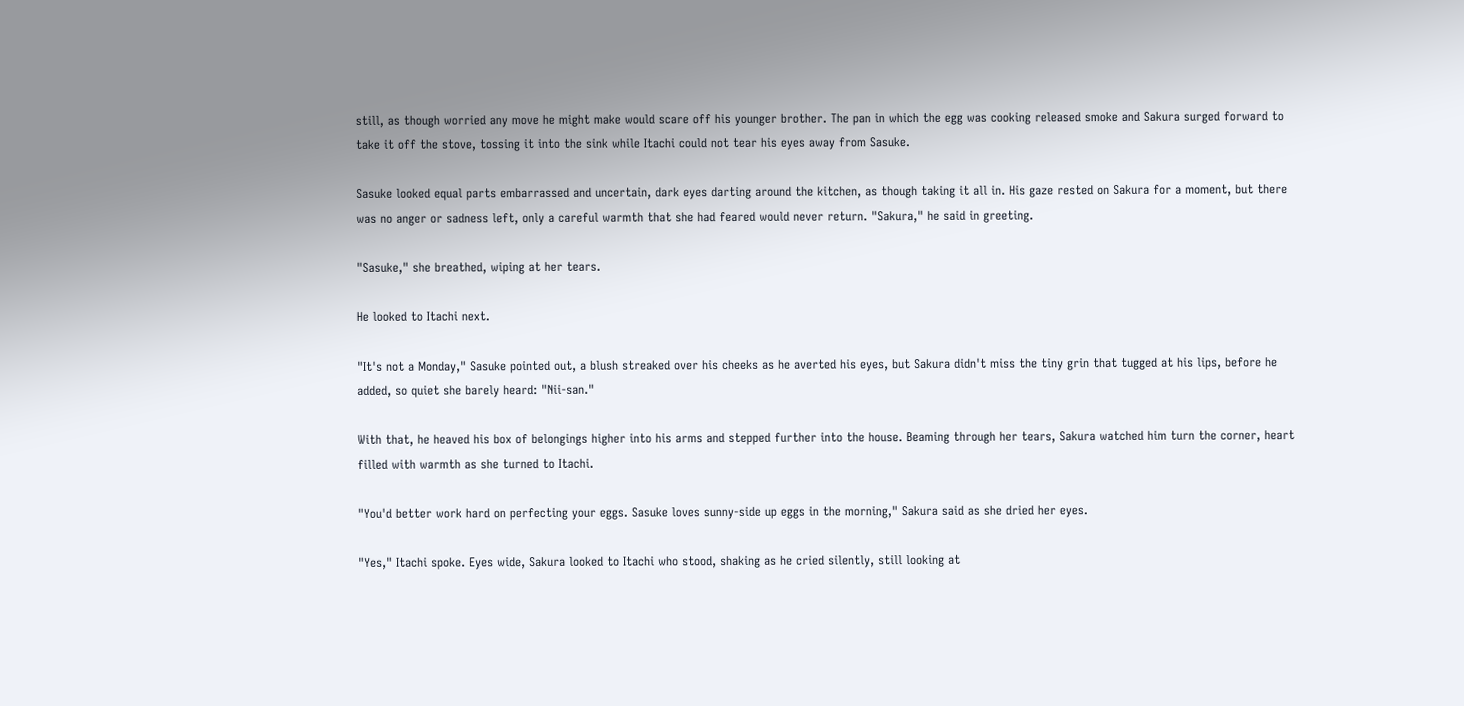still, as though worried any move he might make would scare off his younger brother. The pan in which the egg was cooking released smoke and Sakura surged forward to take it off the stove, tossing it into the sink while Itachi could not tear his eyes away from Sasuke.

Sasuke looked equal parts embarrassed and uncertain, dark eyes darting around the kitchen, as though taking it all in. His gaze rested on Sakura for a moment, but there was no anger or sadness left, only a careful warmth that she had feared would never return. "Sakura," he said in greeting.

"Sasuke," she breathed, wiping at her tears.

He looked to Itachi next.

"It's not a Monday," Sasuke pointed out, a blush streaked over his cheeks as he averted his eyes, but Sakura didn't miss the tiny grin that tugged at his lips, before he added, so quiet she barely heard: "Nii-san."

With that, he heaved his box of belongings higher into his arms and stepped further into the house. Beaming through her tears, Sakura watched him turn the corner, heart filled with warmth as she turned to Itachi.

"You'd better work hard on perfecting your eggs. Sasuke loves sunny-side up eggs in the morning," Sakura said as she dried her eyes.

"Yes," Itachi spoke. Eyes wide, Sakura looked to Itachi who stood, shaking as he cried silently, still looking at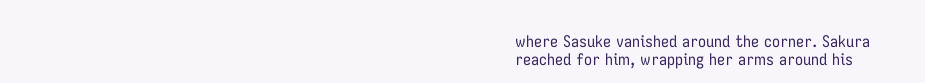where Sasuke vanished around the corner. Sakura reached for him, wrapping her arms around his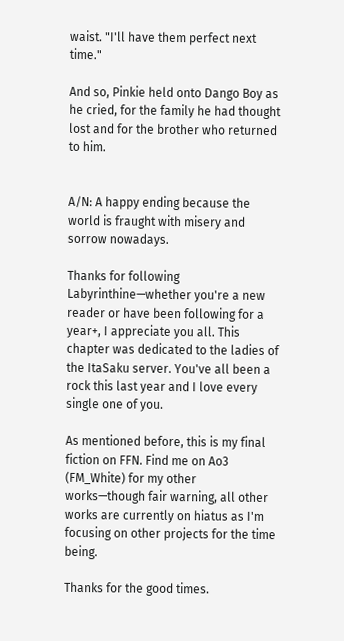waist. "I'll have them perfect next time."

And so, Pinkie held onto Dango Boy as he cried, for the family he had thought lost and for the brother who returned to him.


A/N: A happy ending because the world is fraught with misery and sorrow nowadays.

Thanks for following Labyrinthine—whether you're a new reader or have been following for a year+, I appreciate you all. This chapter was dedicated to the ladies of the ItaSaku server. You've all been a rock this last year and I love every single one of you.

As mentioned before, this is my final fiction on FFN. Find me on Ao3 (FM_White) for my other works—though fair warning, all other works are currently on hiatus as I'm focusing on other projects for the time being.

Thanks for the good times.